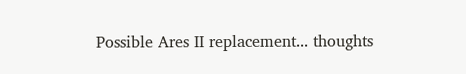Possible Ares II replacement... thoughts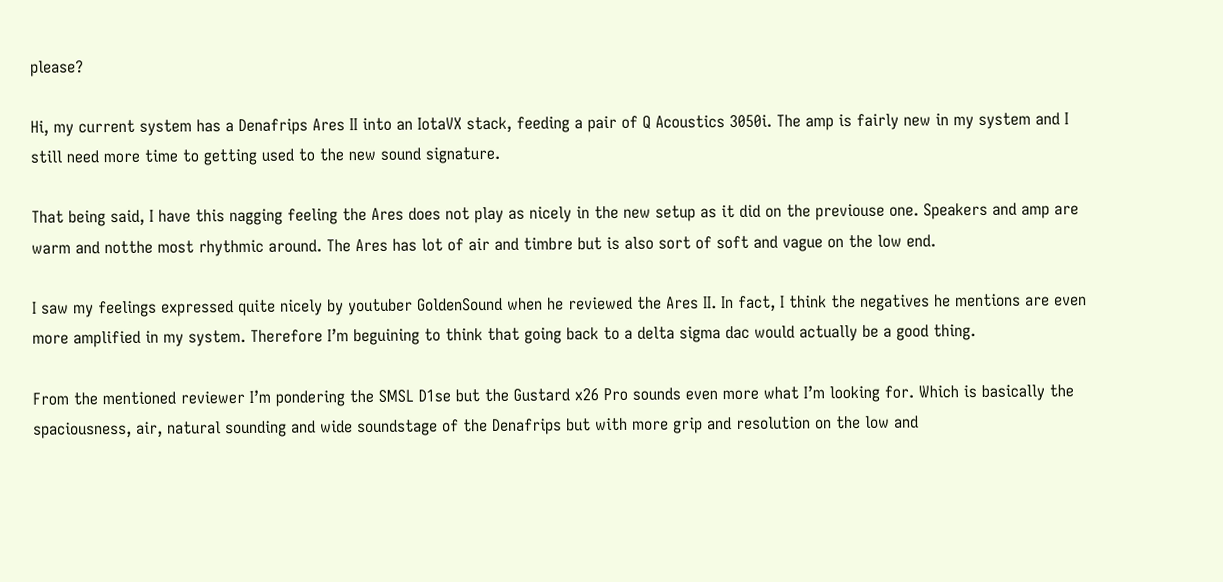please?

Hi, my current system has a Denafrips Ares II into an IotaVX stack, feeding a pair of Q Acoustics 3050i. The amp is fairly new in my system and I still need more time to getting used to the new sound signature.

That being said, I have this nagging feeling the Ares does not play as nicely in the new setup as it did on the previouse one. Speakers and amp are warm and notthe most rhythmic around. The Ares has lot of air and timbre but is also sort of soft and vague on the low end.

I saw my feelings expressed quite nicely by youtuber GoldenSound when he reviewed the Ares II. In fact, I think the negatives he mentions are even more amplified in my system. Therefore I’m beguining to think that going back to a delta sigma dac would actually be a good thing.

From the mentioned reviewer I’m pondering the SMSL D1se but the Gustard x26 Pro sounds even more what I’m looking for. Which is basically the spaciousness, air, natural sounding and wide soundstage of the Denafrips but with more grip and resolution on the low and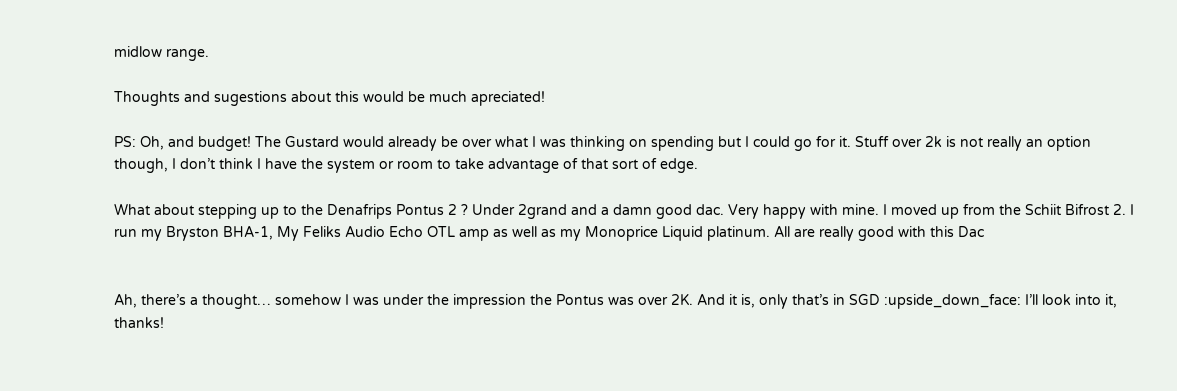midlow range.

Thoughts and sugestions about this would be much apreciated!

PS: Oh, and budget! The Gustard would already be over what I was thinking on spending but I could go for it. Stuff over 2k is not really an option though, I don’t think I have the system or room to take advantage of that sort of edge.

What about stepping up to the Denafrips Pontus 2 ? Under 2grand and a damn good dac. Very happy with mine. I moved up from the Schiit Bifrost 2. I run my Bryston BHA-1, My Feliks Audio Echo OTL amp as well as my Monoprice Liquid platinum. All are really good with this Dac


Ah, there’s a thought… somehow I was under the impression the Pontus was over 2K. And it is, only that’s in SGD :upside_down_face: I’ll look into it, thanks!